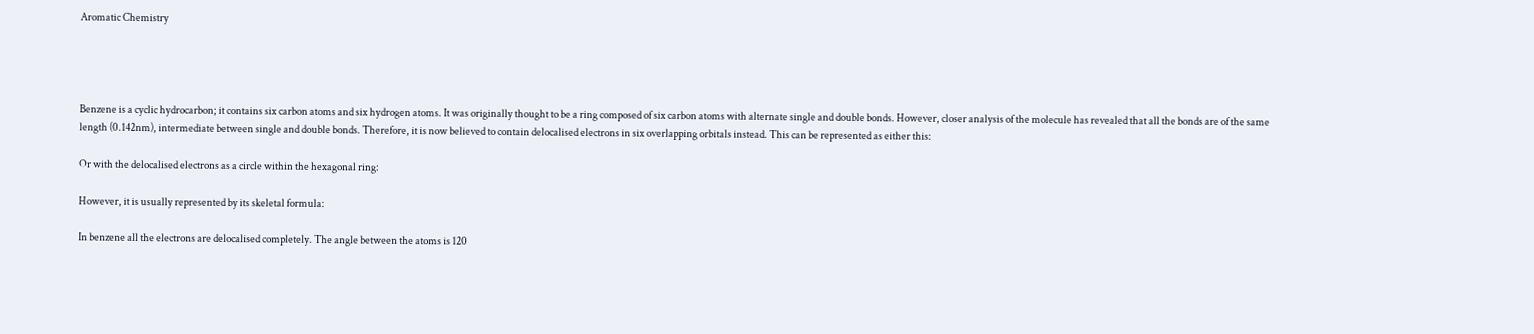Aromatic Chemistry




Benzene is a cyclic hydrocarbon; it contains six carbon atoms and six hydrogen atoms. It was originally thought to be a ring composed of six carbon atoms with alternate single and double bonds. However, closer analysis of the molecule has revealed that all the bonds are of the same length (0.142nm), intermediate between single and double bonds. Therefore, it is now believed to contain delocalised electrons in six overlapping orbitals instead. This can be represented as either this:

Or with the delocalised electrons as a circle within the hexagonal ring:

However, it is usually represented by its skeletal formula:

In benzene all the electrons are delocalised completely. The angle between the atoms is 120